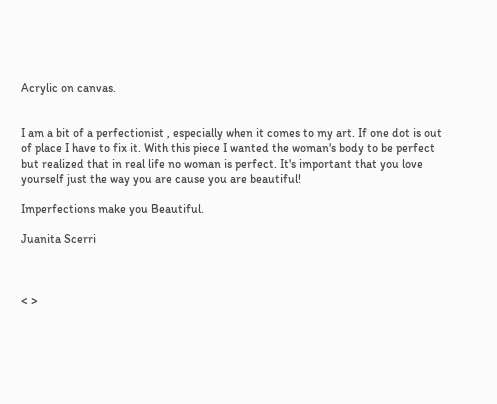Acrylic on canvas.


I am a bit of a perfectionist , especially when it comes to my art. If one dot is out of place I have to fix it. With this piece I wanted the woman's body to be perfect but realized that in real life no woman is perfect. It's important that you love yourself just the way you are cause you are beautiful!

Imperfections make you Beautiful.

Juanita Scerri



< >